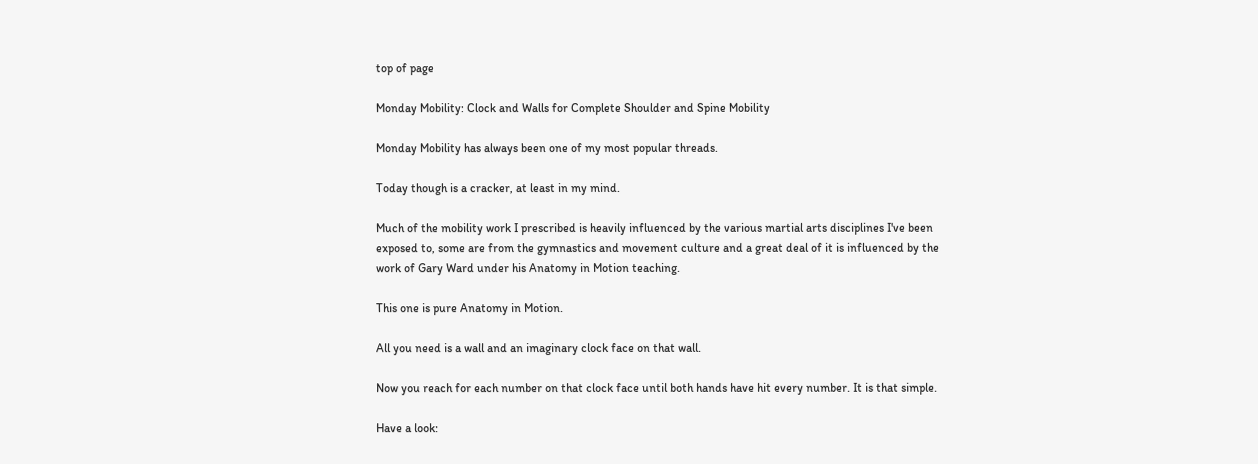top of page

Monday Mobility: Clock and Walls for Complete Shoulder and Spine Mobility

Monday Mobility has always been one of my most popular threads.

Today though is a cracker, at least in my mind.

Much of the mobility work I prescribed is heavily influenced by the various martial arts disciplines I've been exposed to, some are from the gymnastics and movement culture and a great deal of it is influenced by the work of Gary Ward under his Anatomy in Motion teaching.

This one is pure Anatomy in Motion.

All you need is a wall and an imaginary clock face on that wall.

Now you reach for each number on that clock face until both hands have hit every number. It is that simple.

Have a look: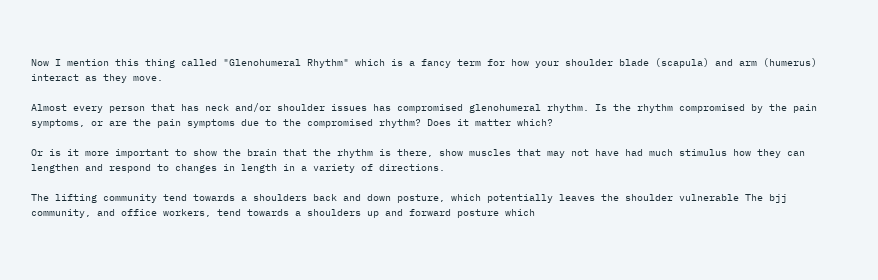Now I mention this thing called "Glenohumeral Rhythm" which is a fancy term for how your shoulder blade (scapula) and arm (humerus) interact as they move.

Almost every person that has neck and/or shoulder issues has compromised glenohumeral rhythm. Is the rhythm compromised by the pain symptoms, or are the pain symptoms due to the compromised rhythm? Does it matter which?

Or is it more important to show the brain that the rhythm is there, show muscles that may not have had much stimulus how they can lengthen and respond to changes in length in a variety of directions.

The lifting community tend towards a shoulders back and down posture, which potentially leaves the shoulder vulnerable The bjj community, and office workers, tend towards a shoulders up and forward posture which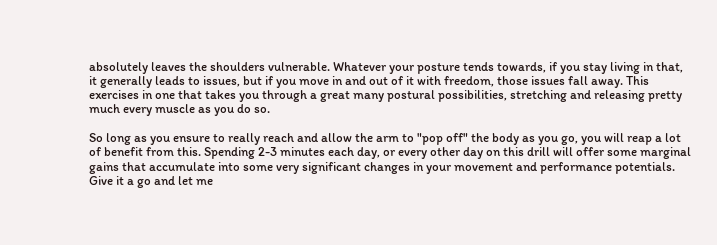absolutely leaves the shoulders vulnerable. Whatever your posture tends towards, if you stay living in that, it generally leads to issues, but if you move in and out of it with freedom, those issues fall away. This exercises in one that takes you through a great many postural possibilities, stretching and releasing pretty much every muscle as you do so.

So long as you ensure to really reach and allow the arm to "pop off" the body as you go, you will reap a lot of benefit from this. Spending 2-3 minutes each day, or every other day on this drill will offer some marginal gains that accumulate into some very significant changes in your movement and performance potentials. Give it a go and let me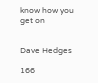know how you get on


Dave Hedges

166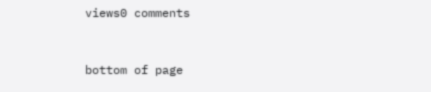views0 comments


bottom of page